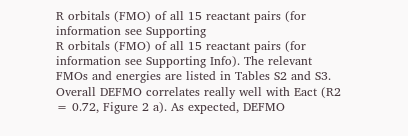R orbitals (FMO) of all 15 reactant pairs (for information see Supporting
R orbitals (FMO) of all 15 reactant pairs (for information see Supporting Info). The relevant FMOs and energies are listed in Tables S2 and S3. Overall DEFMO correlates really well with Eact (R2 = 0.72, Figure 2 a). As expected, DEFMO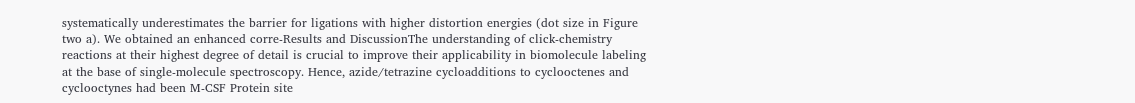systematically underestimates the barrier for ligations with higher distortion energies (dot size in Figure two a). We obtained an enhanced corre-Results and DiscussionThe understanding of click-chemistry reactions at their highest degree of detail is crucial to improve their applicability in biomolecule labeling at the base of single-molecule spectroscopy. Hence, azide/tetrazine cycloadditions to cyclooctenes and cyclooctynes had been M-CSF Protein site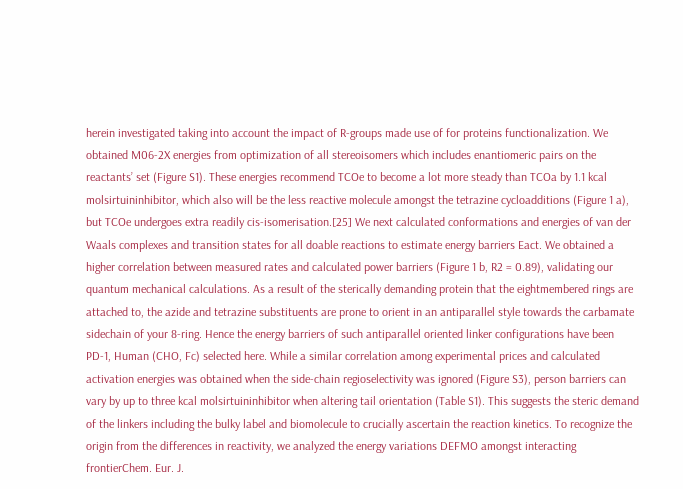herein investigated taking into account the impact of R-groups made use of for proteins functionalization. We obtained M06-2X energies from optimization of all stereoisomers which includes enantiomeric pairs on the reactants’ set (Figure S1). These energies recommend TCOe to become a lot more steady than TCOa by 1.1 kcal molsirtuininhibitor, which also will be the less reactive molecule amongst the tetrazine cycloadditions (Figure 1 a), but TCOe undergoes extra readily cis-isomerisation.[25] We next calculated conformations and energies of van der Waals complexes and transition states for all doable reactions to estimate energy barriers Eact. We obtained a higher correlation between measured rates and calculated power barriers (Figure 1 b, R2 = 0.89), validating our quantum mechanical calculations. As a result of the sterically demanding protein that the eightmembered rings are attached to, the azide and tetrazine substituents are prone to orient in an antiparallel style towards the carbamate sidechain of your 8-ring. Hence the energy barriers of such antiparallel oriented linker configurations have been PD-1, Human (CHO, Fc) selected here. While a similar correlation among experimental prices and calculated activation energies was obtained when the side-chain regioselectivity was ignored (Figure S3), person barriers can vary by up to three kcal molsirtuininhibitor when altering tail orientation (Table S1). This suggests the steric demand of the linkers including the bulky label and biomolecule to crucially ascertain the reaction kinetics. To recognize the origin from the differences in reactivity, we analyzed the energy variations DEFMO amongst interacting frontierChem. Eur. J.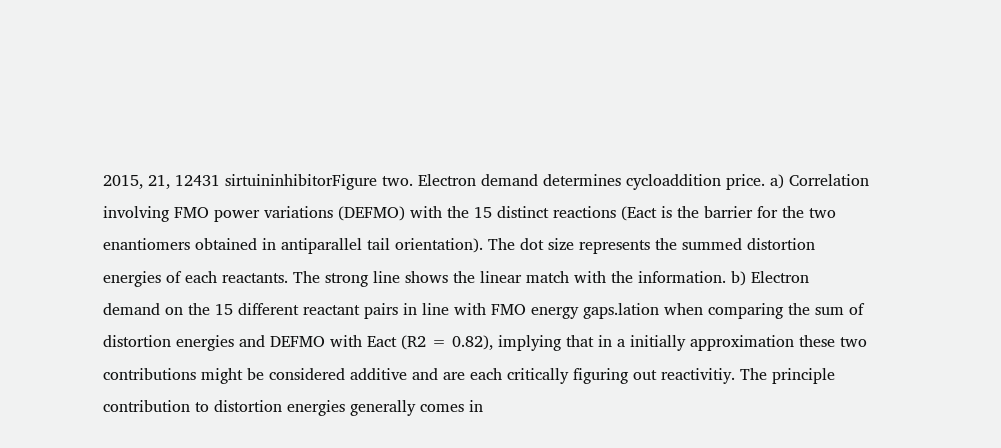2015, 21, 12431 sirtuininhibitorFigure two. Electron demand determines cycloaddition price. a) Correlation involving FMO power variations (DEFMO) with the 15 distinct reactions (Eact is the barrier for the two enantiomers obtained in antiparallel tail orientation). The dot size represents the summed distortion energies of each reactants. The strong line shows the linear match with the information. b) Electron demand on the 15 different reactant pairs in line with FMO energy gaps.lation when comparing the sum of distortion energies and DEFMO with Eact (R2 = 0.82), implying that in a initially approximation these two contributions might be considered additive and are each critically figuring out reactivitiy. The principle contribution to distortion energies generally comes in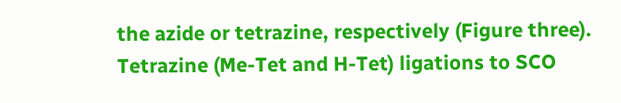the azide or tetrazine, respectively (Figure three). Tetrazine (Me-Tet and H-Tet) ligations to SCO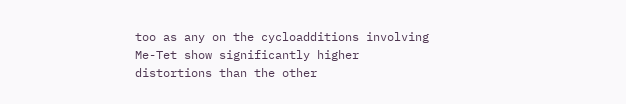too as any on the cycloadditions involving Me-Tet show significantly higher distortions than the other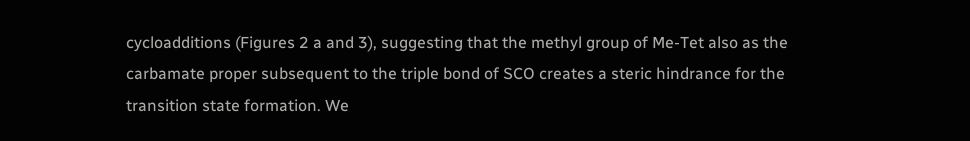cycloadditions (Figures 2 a and 3), suggesting that the methyl group of Me-Tet also as the carbamate proper subsequent to the triple bond of SCO creates a steric hindrance for the transition state formation. We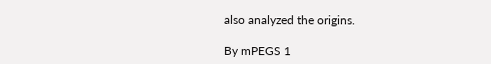also analyzed the origins.

By mPEGS 1